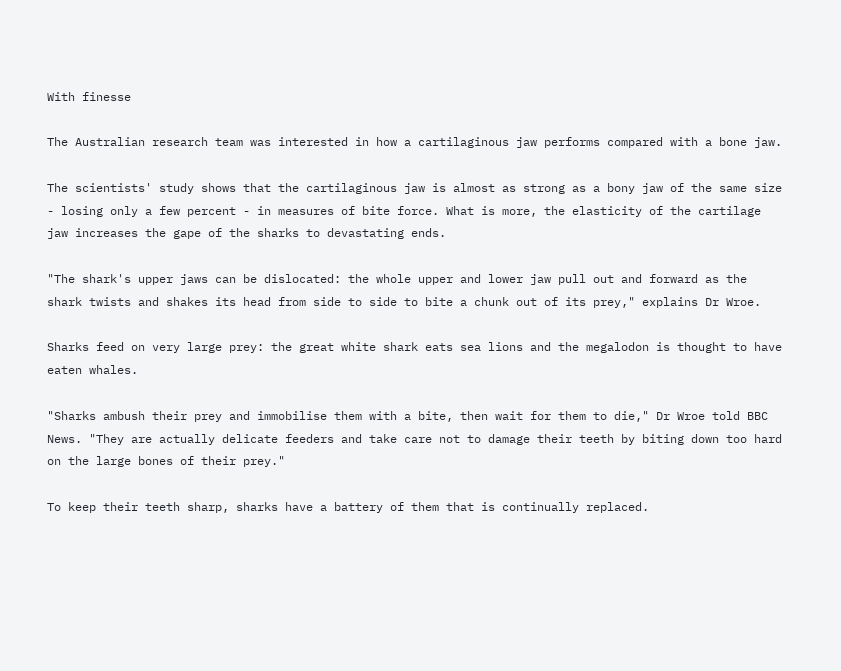With finesse

The Australian research team was interested in how a cartilaginous jaw performs compared with a bone jaw.

The scientists' study shows that the cartilaginous jaw is almost as strong as a bony jaw of the same size - losing only a few percent - in measures of bite force. What is more, the elasticity of the cartilage jaw increases the gape of the sharks to devastating ends.

"The shark's upper jaws can be dislocated: the whole upper and lower jaw pull out and forward as the shark twists and shakes its head from side to side to bite a chunk out of its prey," explains Dr Wroe.

Sharks feed on very large prey: the great white shark eats sea lions and the megalodon is thought to have eaten whales.

"Sharks ambush their prey and immobilise them with a bite, then wait for them to die," Dr Wroe told BBC News. "They are actually delicate feeders and take care not to damage their teeth by biting down too hard on the large bones of their prey."

To keep their teeth sharp, sharks have a battery of them that is continually replaced.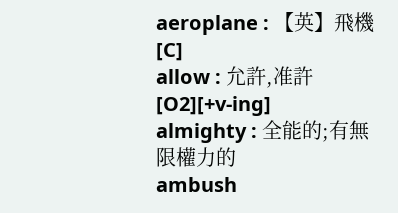aeroplane : 【英】飛機[C]
allow : 允許,准許[O2][+v-ing]
almighty : 全能的;有無限權力的
ambush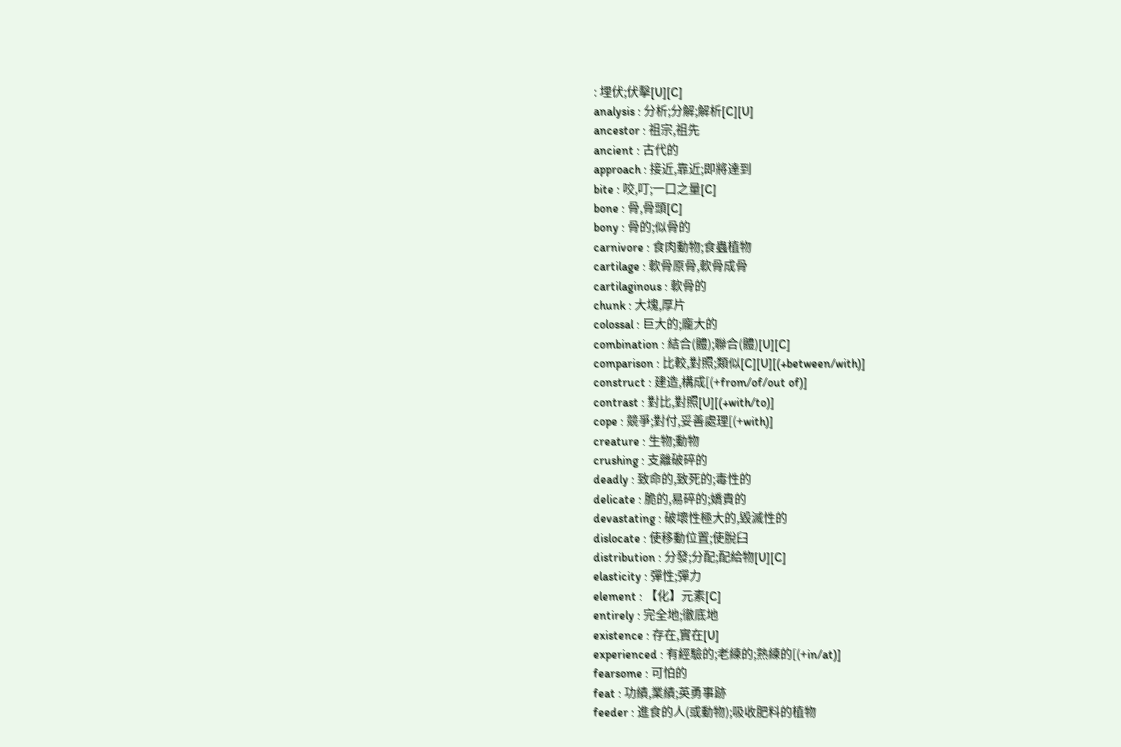: 埋伏;伏擊[U][C]
analysis : 分析;分解;解析[C][U]
ancestor : 祖宗,祖先
ancient : 古代的
approach : 接近,靠近;即將達到
bite : 咬,叮;一口之量[C]
bone : 骨,骨頭[C]
bony : 骨的;似骨的
carnivore : 食肉動物;食蟲植物
cartilage : 軟骨原骨,軟骨成骨
cartilaginous : 軟骨的
chunk : 大塊,厚片
colossal : 巨大的;龐大的
combination : 結合(體);聯合(體)[U][C]
comparison : 比較,對照;類似[C][U][(+between/with)]
construct : 建造,構成[(+from/of/out of)]
contrast : 對比,對照[U][(+with/to)]
cope : 競爭;對付,妥善處理[(+with)]
creature : 生物;動物
crushing : 支離破碎的
deadly : 致命的,致死的;毒性的
delicate : 脆的,易碎的;嬌貴的
devastating : 破壞性極大的,毀滅性的
dislocate : 使移動位置;使脫臼
distribution : 分發;分配;配給物[U][C]
elasticity : 彈性;彈力
element : 【化】元素[C]
entirely : 完全地;徹底地
existence : 存在,實在[U]
experienced : 有經驗的;老練的;熟練的[(+in/at)]
fearsome : 可怕的
feat : 功績,業績;英勇事跡
feeder : 進食的人(或動物);吸收肥料的植物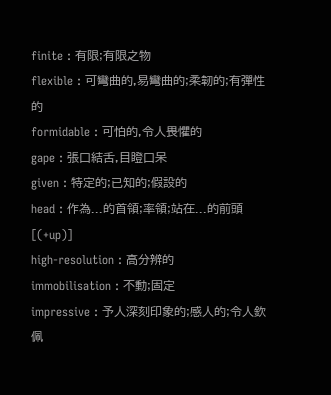finite : 有限;有限之物
flexible : 可彎曲的,易彎曲的;柔韌的;有彈性的
formidable : 可怕的,令人畏懼的
gape : 張口結舌,目瞪口呆
given : 特定的;已知的;假設的
head : 作為...的首領;率領;站在...的前頭[(+up)]
high-resolution : 高分辨的
immobilisation : 不動;固定
impressive : 予人深刻印象的;感人的;令人欽佩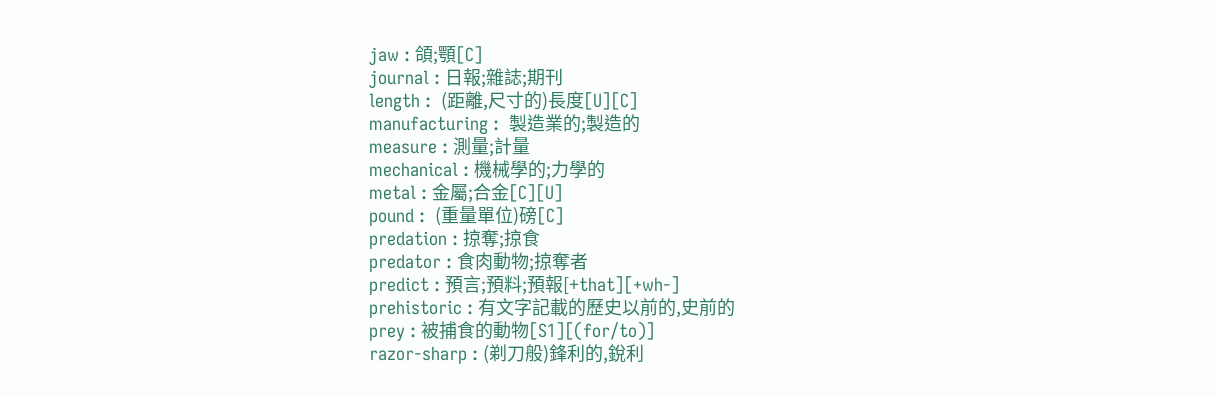jaw : 頜;顎[C]
journal : 日報;雜誌;期刊
length :  (距離,尺寸的)長度[U][C]
manufacturing :  製造業的;製造的
measure : 測量;計量
mechanical : 機械學的;力學的
metal : 金屬;合金[C][U]
pound :  (重量單位)磅[C]
predation : 掠奪;掠食
predator : 食肉動物;掠奪者
predict : 預言;預料;預報[+that][+wh-]
prehistoric : 有文字記載的歷史以前的,史前的
prey : 被捕食的動物[S1][(for/to)]
razor-sharp : (剃刀般)鋒利的,銳利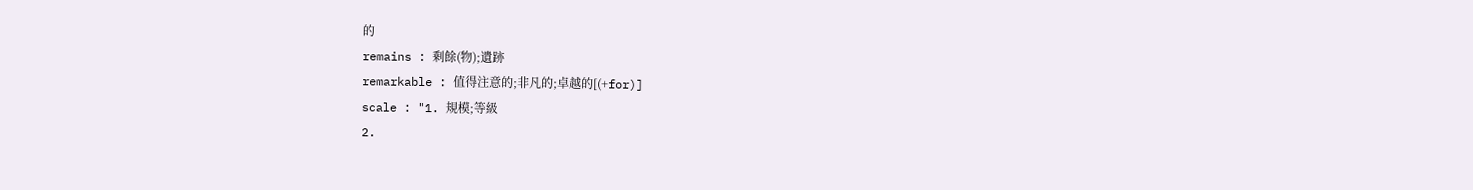的
remains : 剩餘(物);遺跡
remarkable : 值得注意的;非凡的;卓越的[(+for)]
scale : "1. 規模;等級
2.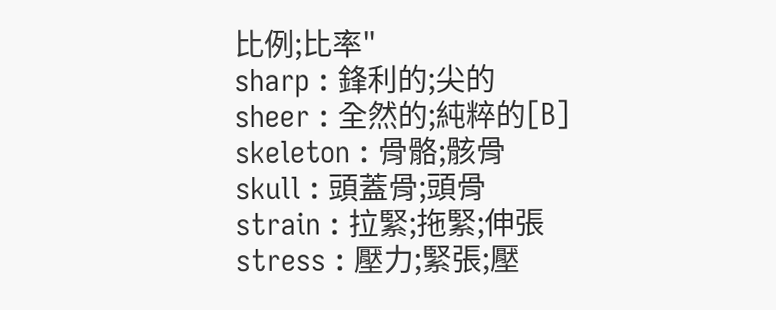比例;比率"
sharp : 鋒利的;尖的
sheer : 全然的;純粹的[B]
skeleton : 骨骼;骸骨
skull : 頭蓋骨;頭骨
strain : 拉緊;拖緊;伸張
stress : 壓力;緊張;壓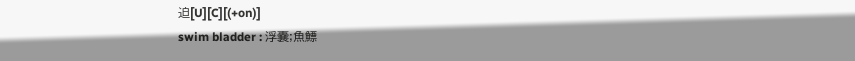迫[U][C][(+on)]
swim bladder : 浮囊;魚鰾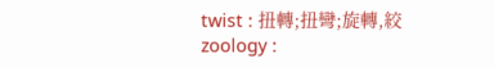twist : 扭轉;扭彎;旋轉,絞
zoology :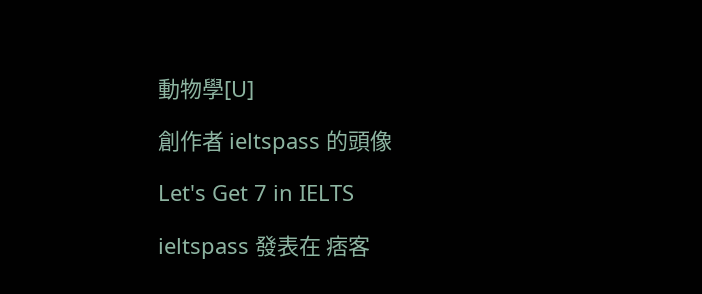動物學[U]

創作者 ieltspass 的頭像

Let's Get 7 in IELTS

ieltspass 發表在 痞客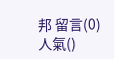邦 留言(0) 人氣()